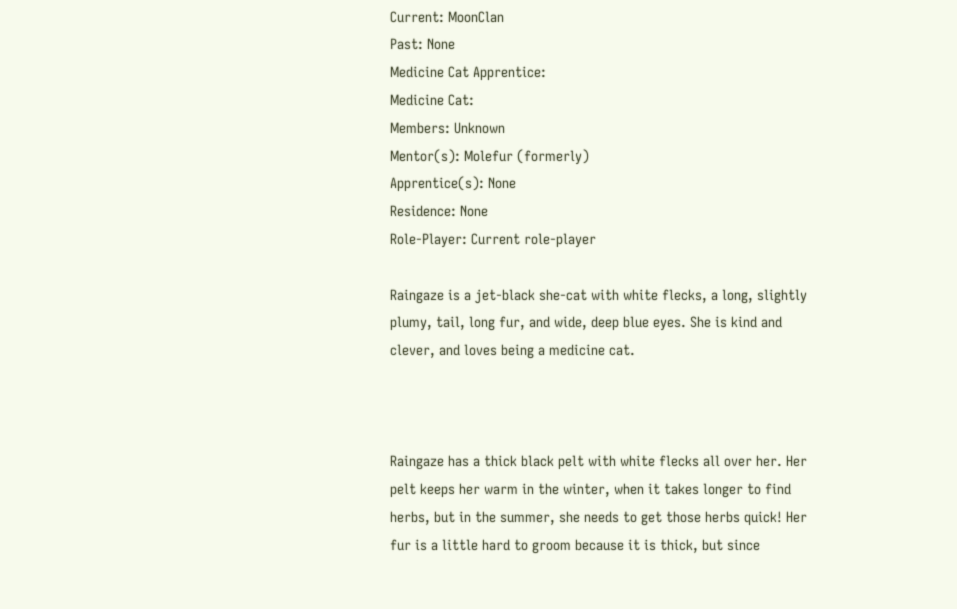Current: MoonClan
Past: None
Medicine Cat Apprentice:
Medicine Cat:
Members: Unknown
Mentor(s): Molefur (formerly)
Apprentice(s): None
Residence: None
Role-Player: Current role-player

Raingaze is a jet-black she-cat with white flecks, a long, slightly plumy, tail, long fur, and wide, deep blue eyes. She is kind and clever, and loves being a medicine cat.



Raingaze has a thick black pelt with white flecks all over her. Her pelt keeps her warm in the winter, when it takes longer to find herbs, but in the summer, she needs to get those herbs quick! Her fur is a little hard to groom because it is thick, but since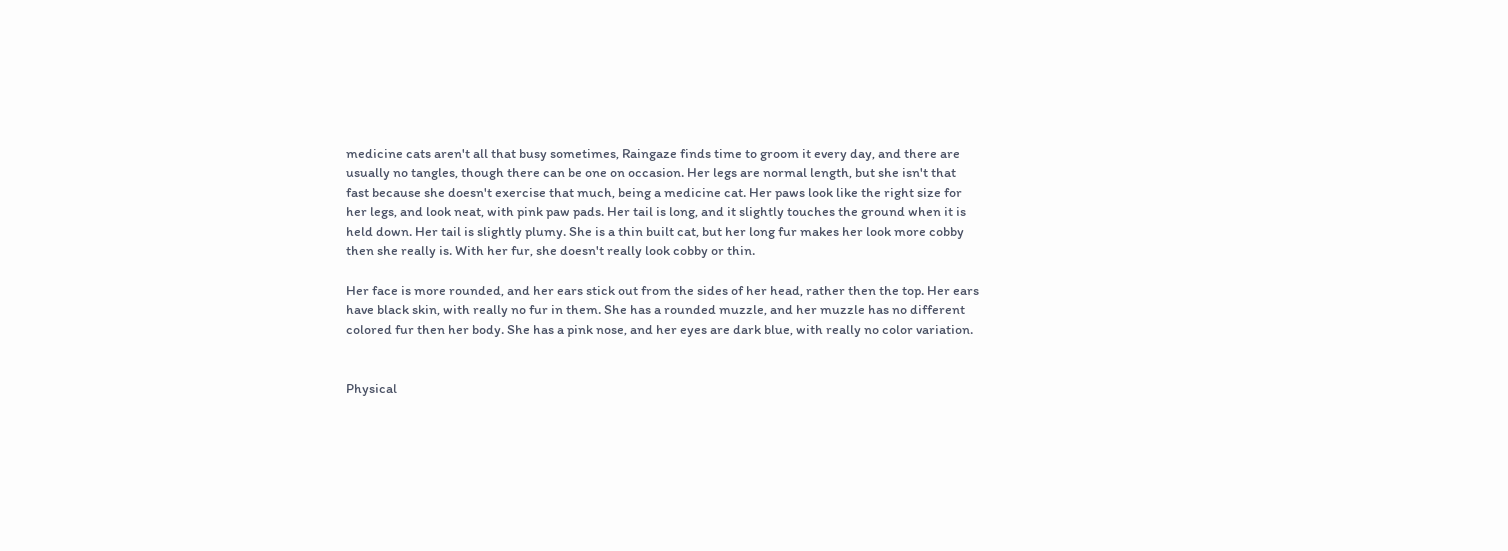medicine cats aren't all that busy sometimes, Raingaze finds time to groom it every day, and there are usually no tangles, though there can be one on occasion. Her legs are normal length, but she isn't that fast because she doesn't exercise that much, being a medicine cat. Her paws look like the right size for her legs, and look neat, with pink paw pads. Her tail is long, and it slightly touches the ground when it is held down. Her tail is slightly plumy. She is a thin built cat, but her long fur makes her look more cobby then she really is. With her fur, she doesn't really look cobby or thin.

Her face is more rounded, and her ears stick out from the sides of her head, rather then the top. Her ears have black skin, with really no fur in them. She has a rounded muzzle, and her muzzle has no different colored fur then her body. She has a pink nose, and her eyes are dark blue, with really no color variation.


Physical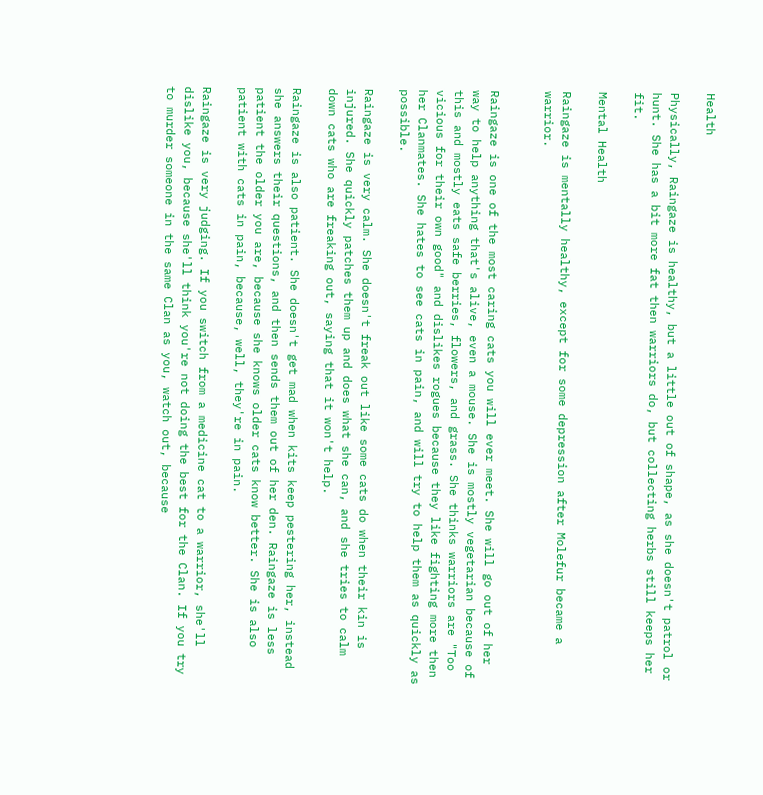Health

Physically, Raingaze is healthy, but a little out of shape, as she doesn't patrol or hunt. She has a bit more fat then warriors do, but collecting herbs still keeps her fit.

Mental Health

Raingaze is mentally healthy, except for some depression after Molefur became a warrior.


Raingaze is one of the most caring cats you will ever meet. She will go out of her way to help anything that's alive, even a mouse. She is mostly vegetarian because of this and mostly eats safe berries, flowers, and grass. She thinks warriors are "Too vicious for their own good" and dislikes rogues because they like fighting more then her Clanmates. She hates to see cats in pain, and will try to help them as quickly as possible.

Raingaze is very calm. She doesn't freak out like some cats do when their kin is injured. She quickly patches them up and does what she can, and she tries to calm down cats who are freaking out, saying that it won't help.

Raingaze is also patient. She doesn't get mad when kits keep pestering her, instead she answers their questions, and then sends them out of her den. Raingaze is less patient the older you are, because she knows older cats know better. She is also patient with cats in pain, because, well, they're in pain.

Raingaze is very judging. If you switch from a medicine cat to a warrior, she'll dislike you, because she'll think you're not doing the best for the Clan. If you try to murder someone in the same Clan as you, watch out, because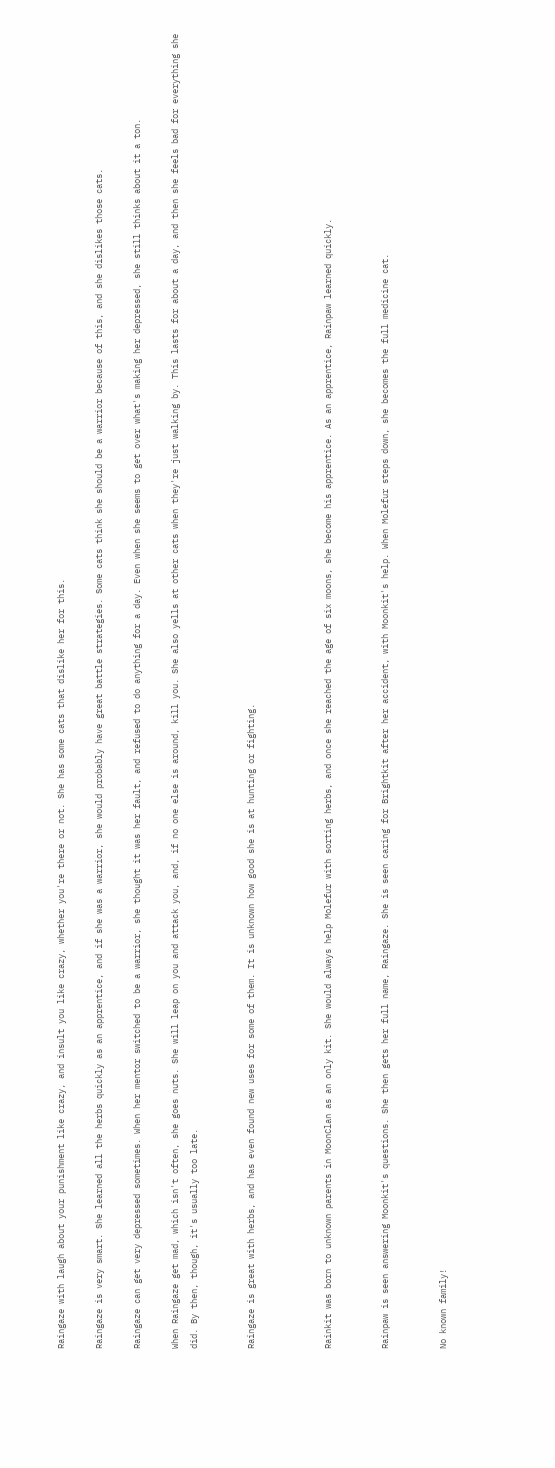Raingaze with laugh about your punishment like crazy, and insult you like crazy, whether you're there or not. She has some cats that dislike her for this.

Raingaze is very smart. She learned all the herbs quickly as an apprentice, and if she was a warrior, she would probably have great battle strategies. Some cats think she should be a warrior because of this, and she dislikes those cats.

Raingaze can get very depressed sometimes. When her mentor switched to be a warrior, she thought it was her fault, and refused to do anything for a day. Even when she seems to get over what's making her depressed, she still thinks about it a ton.

When Raingaze get mad, which isn't often, she goes nuts. She will leap on you and attack you, and, if no one else is around, kill you. She also yells at other cats when they're just walking by. This lasts for about a day, and then she feels bad for everything she did. By then, though, it's usually too late.


Raingaze is great with herbs, and has even found new uses for some of them. It is unknown how good she is at hunting or fighting.



Rainkit was born to unknown parents in MoonClan as an only kit. She would always help Molefur with sorting herbs, and once she reached the age of six moons, she become his apprentice. As an apprentice, Rainpaw learned quickly.


Rainpaw is seen answering Moonkit's questions. She then gets her full name, Raingaze. She is seen caring for Brightkit after her accident, with Moonkit's help. When Molefur steps down, she becomes the full medicine cat.


No known family!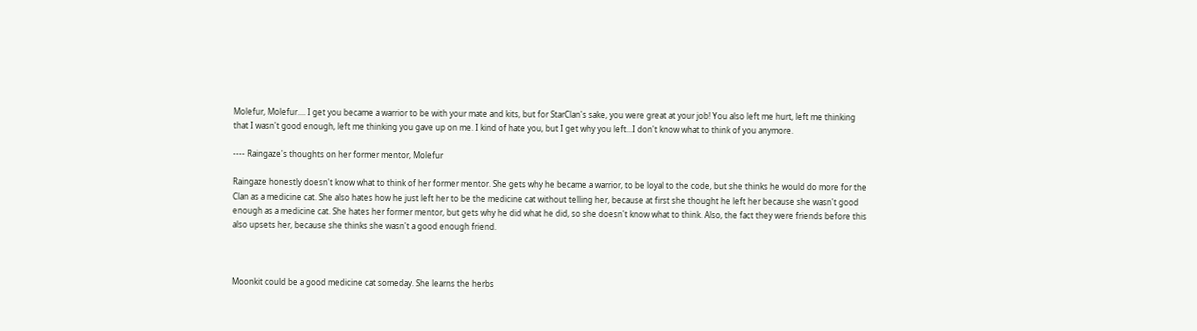Molefur, Molefur.... I get you became a warrior to be with your mate and kits, but for StarClan's sake, you were great at your job! You also left me hurt, left me thinking that I wasn't good enough, left me thinking you gave up on me. I kind of hate you, but I get why you left...I don't know what to think of you anymore.

---- Raingaze's thoughts on her former mentor, Molefur

Raingaze honestly doesn't know what to think of her former mentor. She gets why he became a warrior, to be loyal to the code, but she thinks he would do more for the Clan as a medicine cat. She also hates how he just left her to be the medicine cat without telling her, because at first she thought he left her because she wasn't good enough as a medicine cat. She hates her former mentor, but gets why he did what he did, so she doesn't know what to think. Also, the fact they were friends before this also upsets her, because she thinks she wasn't a good enough friend.



Moonkit could be a good medicine cat someday. She learns the herbs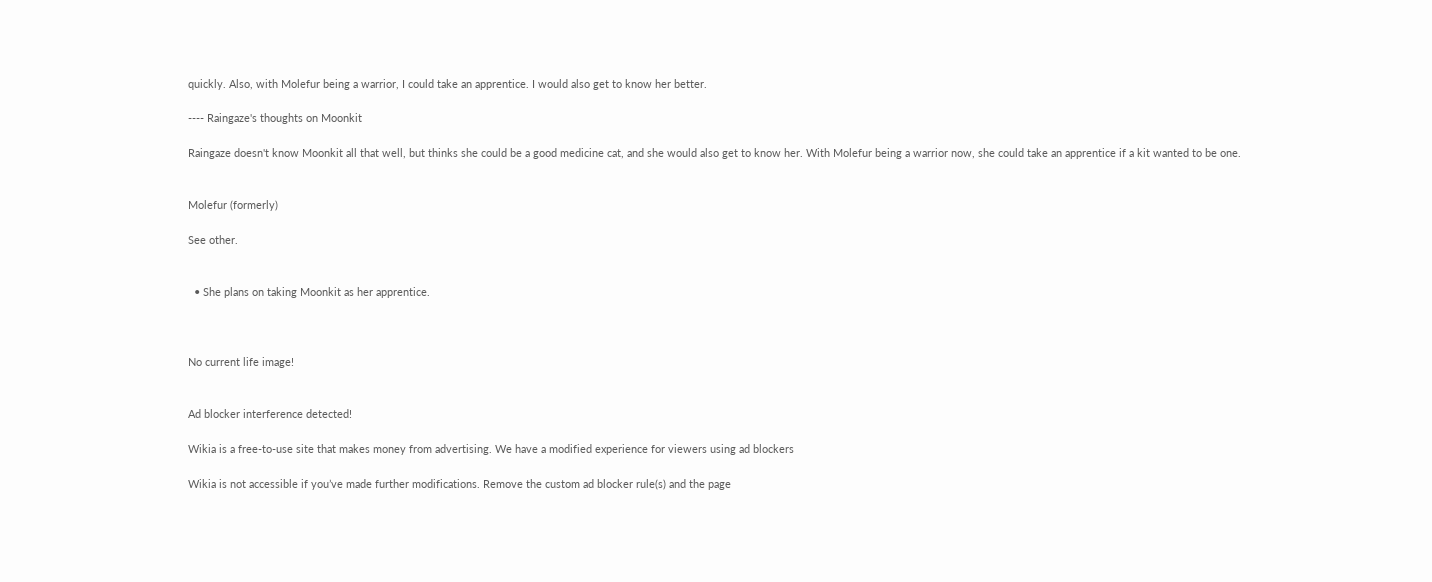quickly. Also, with Molefur being a warrior, I could take an apprentice. I would also get to know her better.

---- Raingaze's thoughts on Moonkit

Raingaze doesn't know Moonkit all that well, but thinks she could be a good medicine cat, and she would also get to know her. With Molefur being a warrior now, she could take an apprentice if a kit wanted to be one.


Molefur (formerly)

See other.


  • She plans on taking Moonkit as her apprentice.



No current life image!


Ad blocker interference detected!

Wikia is a free-to-use site that makes money from advertising. We have a modified experience for viewers using ad blockers

Wikia is not accessible if you’ve made further modifications. Remove the custom ad blocker rule(s) and the page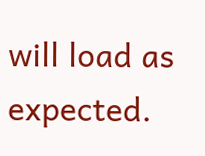will load as expected.